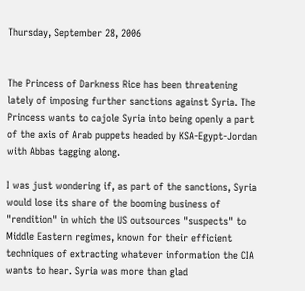Thursday, September 28, 2006


The Princess of Darkness Rice has been threatening lately of imposing further sanctions against Syria. The Princess wants to cajole Syria into being openly a part of the axis of Arab puppets headed by KSA-Egypt-Jordan with Abbas tagging along.

I was just wondering if, as part of the sanctions, Syria would lose its share of the booming business of "rendition" in which the US outsources "suspects" to Middle Eastern regimes, known for their efficient techniques of extracting whatever information the CIA wants to hear. Syria was more than glad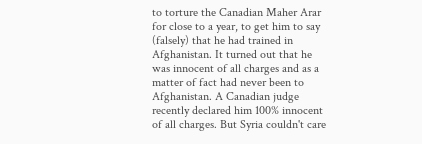to torture the Canadian Maher Arar for close to a year, to get him to say (falsely) that he had trained in Afghanistan. It turned out that he was innocent of all charges and as a matter of fact had never been to Afghanistan. A Canadian judge recently declared him 100% innocent of all charges. But Syria couldn't care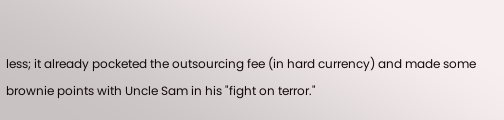less; it already pocketed the outsourcing fee (in hard currency) and made some brownie points with Uncle Sam in his "fight on terror."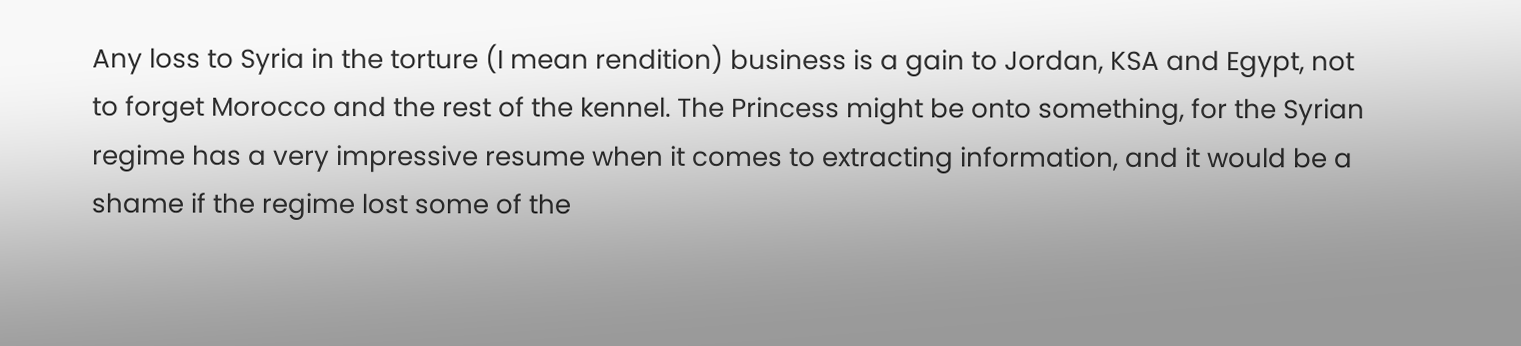Any loss to Syria in the torture (I mean rendition) business is a gain to Jordan, KSA and Egypt, not to forget Morocco and the rest of the kennel. The Princess might be onto something, for the Syrian regime has a very impressive resume when it comes to extracting information, and it would be a shame if the regime lost some of the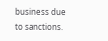business due to sanctions.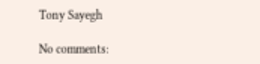Tony Sayegh

No comments: